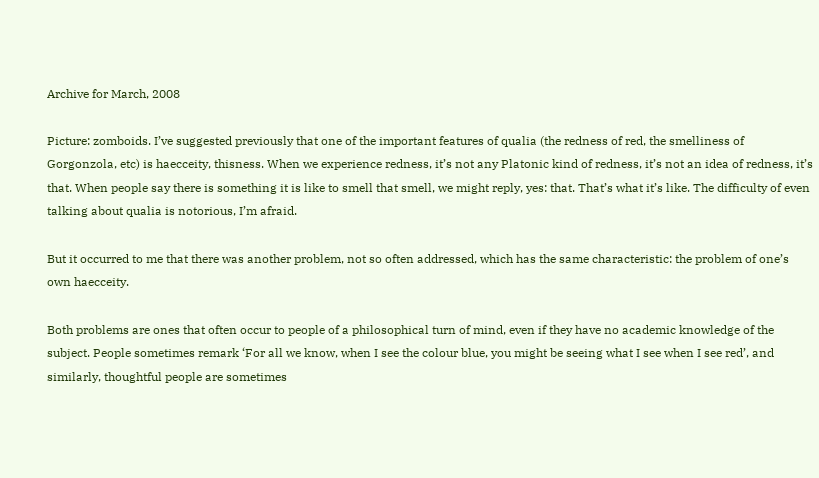Archive for March, 2008

Picture: zomboids. I’ve suggested previously that one of the important features of qualia (the redness of red, the smelliness of Gorgonzola, etc) is haecceity, thisness. When we experience redness, it’s not any Platonic kind of redness, it’s not an idea of redness, it’s that. When people say there is something it is like to smell that smell, we might reply, yes: that. That’s what it’s like. The difficulty of even talking about qualia is notorious, I’m afraid.

But it occurred to me that there was another problem, not so often addressed, which has the same characteristic: the problem of one’s own haecceity.

Both problems are ones that often occur to people of a philosophical turn of mind, even if they have no academic knowledge of the subject. People sometimes remark ‘For all we know, when I see the colour blue, you might be seeing what I see when I see red’, and similarly, thoughtful people are sometimes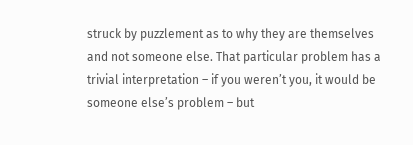struck by puzzlement as to why they are themselves and not someone else. That particular problem has a trivial interpretation – if you weren’t you, it would be someone else’s problem – but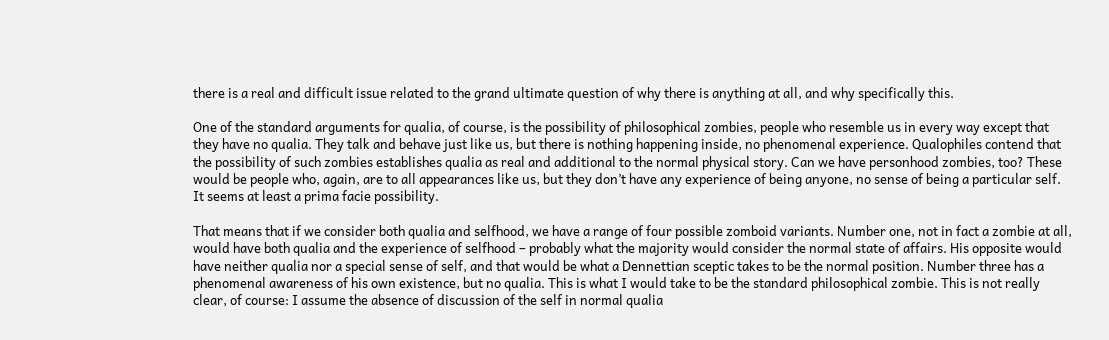there is a real and difficult issue related to the grand ultimate question of why there is anything at all, and why specifically this.

One of the standard arguments for qualia, of course, is the possibility of philosophical zombies, people who resemble us in every way except that they have no qualia. They talk and behave just like us, but there is nothing happening inside, no phenomenal experience. Qualophiles contend that the possibility of such zombies establishes qualia as real and additional to the normal physical story. Can we have personhood zombies, too? These would be people who, again, are to all appearances like us, but they don’t have any experience of being anyone, no sense of being a particular self. It seems at least a prima facie possibility.

That means that if we consider both qualia and selfhood, we have a range of four possible zomboid variants. Number one, not in fact a zombie at all, would have both qualia and the experience of selfhood – probably what the majority would consider the normal state of affairs. His opposite would have neither qualia nor a special sense of self, and that would be what a Dennettian sceptic takes to be the normal position. Number three has a phenomenal awareness of his own existence, but no qualia. This is what I would take to be the standard philosophical zombie. This is not really clear, of course: I assume the absence of discussion of the self in normal qualia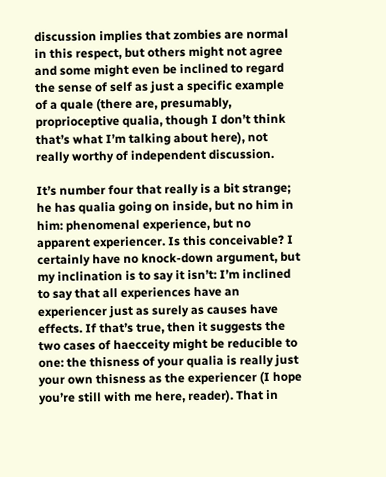discussion implies that zombies are normal in this respect, but others might not agree and some might even be inclined to regard the sense of self as just a specific example of a quale (there are, presumably, proprioceptive qualia, though I don’t think that’s what I’m talking about here), not really worthy of independent discussion.

It’s number four that really is a bit strange; he has qualia going on inside, but no him in him: phenomenal experience, but no apparent experiencer. Is this conceivable? I certainly have no knock-down argument, but my inclination is to say it isn’t: I’m inclined to say that all experiences have an experiencer just as surely as causes have effects. If that’s true, then it suggests the two cases of haecceity might be reducible to one: the thisness of your qualia is really just your own thisness as the experiencer (I hope you’re still with me here, reader). That in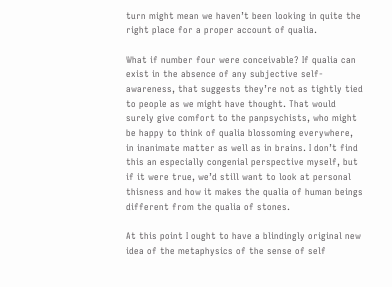turn might mean we haven’t been looking in quite the right place for a proper account of qualia.

What if number four were conceivable? If qualia can exist in the absence of any subjective self-awareness, that suggests they’re not as tightly tied to people as we might have thought. That would surely give comfort to the panpsychists, who might be happy to think of qualia blossoming everywhere, in inanimate matter as well as in brains. I don’t find this an especially congenial perspective myself, but if it were true, we’d still want to look at personal thisness and how it makes the qualia of human beings different from the qualia of stones.

At this point I ought to have a blindingly original new idea of the metaphysics of the sense of self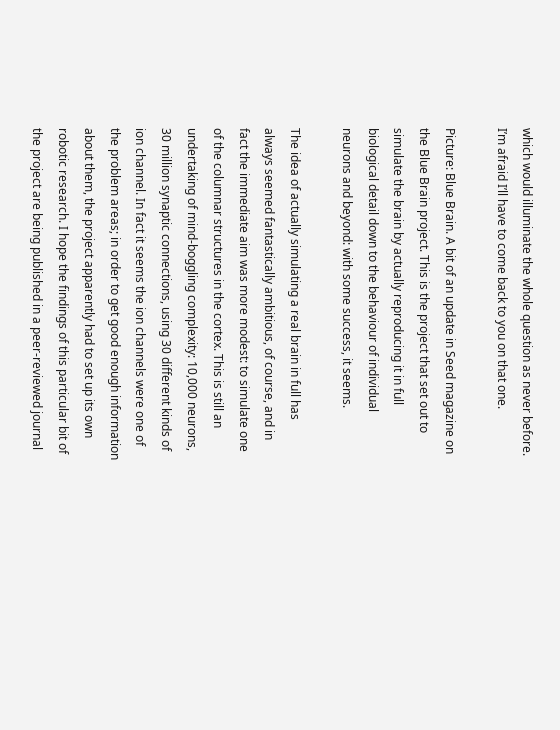which would illuminate the whole question as never before. I’m afraid I’ll have to come back to you on that one.

Picture: Blue Brain. A bit of an update in Seed magazine on the Blue Brain project. This is the project that set out to simulate the brain by actually reproducing it in full biological detail down to the behaviour of individual neurons and beyond: with some success, it seems.

The idea of actually simulating a real brain in full has always seemed fantastically ambitious, of course, and in fact the immediate aim was more modest: to simulate one of the columnar structures in the cortex. This is still an undertaking of mind-boggling complexity: 10,000 neurons, 30 million synaptic connections, using 30 different kinds of ion channel. In fact it seems the ion channels were one of the problem areas; in order to get good enough information about them, the project apparently had to set up its own robotic research. I hope the findings of this particular bit of the project are being published in a peer-reviewed journal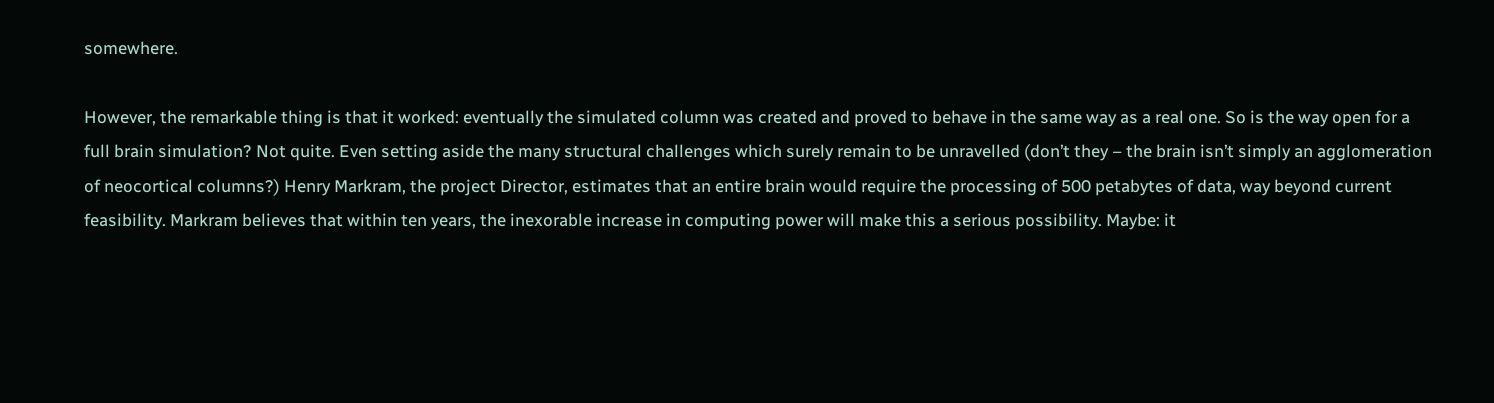somewhere.

However, the remarkable thing is that it worked: eventually the simulated column was created and proved to behave in the same way as a real one. So is the way open for a full brain simulation? Not quite. Even setting aside the many structural challenges which surely remain to be unravelled (don’t they – the brain isn’t simply an agglomeration of neocortical columns?) Henry Markram, the project Director, estimates that an entire brain would require the processing of 500 petabytes of data, way beyond current feasibility. Markram believes that within ten years, the inexorable increase in computing power will make this a serious possibility. Maybe: it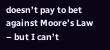doesn’t pay to bet against Moore’s Law – but I can’t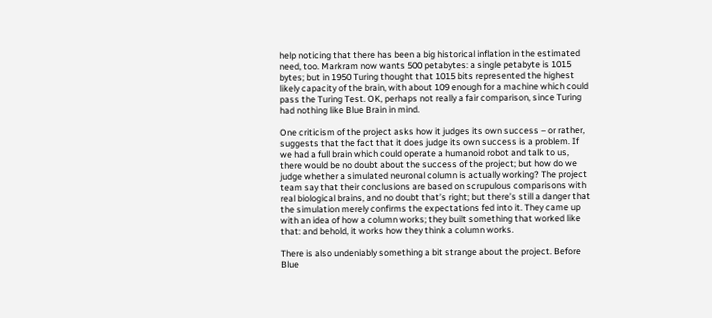help noticing that there has been a big historical inflation in the estimated need, too. Markram now wants 500 petabytes: a single petabyte is 1015 bytes; but in 1950 Turing thought that 1015 bits represented the highest likely capacity of the brain, with about 109 enough for a machine which could pass the Turing Test. OK, perhaps not really a fair comparison, since Turing had nothing like Blue Brain in mind.

One criticism of the project asks how it judges its own success – or rather, suggests that the fact that it does judge its own success is a problem. If we had a full brain which could operate a humanoid robot and talk to us, there would be no doubt about the success of the project; but how do we judge whether a simulated neuronal column is actually working? The project team say that their conclusions are based on scrupulous comparisons with real biological brains, and no doubt that’s right; but there’s still a danger that the simulation merely confirms the expectations fed into it. They came up with an idea of how a column works; they built something that worked like that: and behold, it works how they think a column works.

There is also undeniably something a bit strange about the project. Before Blue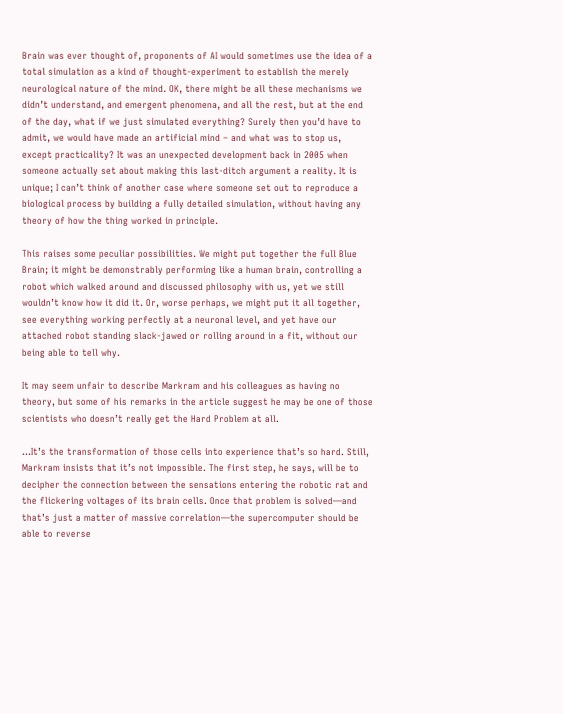Brain was ever thought of, proponents of AI would sometimes use the idea of a total simulation as a kind of thought-experiment to establish the merely neurological nature of the mind. OK, there might be all these mechanisms we didn’t understand, and emergent phenomena, and all the rest, but at the end of the day, what if we just simulated everything? Surely then you’d have to admit, we would have made an artificial mind – and what was to stop us, except practicality? It was an unexpected development back in 2005 when someone actually set about making this last-ditch argument a reality. It is unique; I can’t think of another case where someone set out to reproduce a biological process by building a fully detailed simulation, without having any theory of how the thing worked in principle.

This raises some peculiar possibilities. We might put together the full Blue Brain; it might be demonstrably performing like a human brain, controlling a robot which walked around and discussed philosophy with us, yet we still wouldn’t know how it did it. Or, worse perhaps, we might put it all together, see everything working perfectly at a neuronal level, and yet have our attached robot standing slack-jawed or rolling around in a fit, without our being able to tell why.

It may seem unfair to describe Markram and his colleagues as having no theory, but some of his remarks in the article suggest he may be one of those scientists who doesn’t really get the Hard Problem at all.

…It’s the transformation of those cells into experience that’s so hard. Still, Markram insists that it’s not impossible. The first step, he says, will be to decipher the connection between the sensations entering the robotic rat and the flickering voltages of its brain cells. Once that problem is solved—and that’s just a matter of massive correlation—the supercomputer should be able to reverse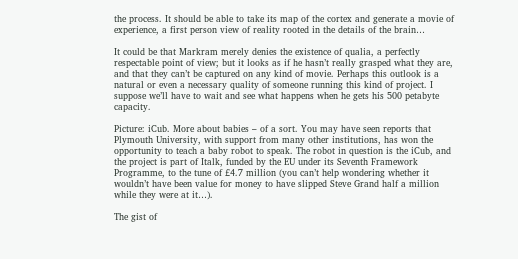the process. It should be able to take its map of the cortex and generate a movie of experience, a first person view of reality rooted in the details of the brain…

It could be that Markram merely denies the existence of qualia, a perfectly respectable point of view; but it looks as if he hasn’t really grasped what they are, and that they can’t be captured on any kind of movie. Perhaps this outlook is a natural or even a necessary quality of someone running this kind of project. I suppose we’ll have to wait and see what happens when he gets his 500 petabyte capacity.

Picture: iCub. More about babies – of a sort. You may have seen reports that Plymouth University, with support from many other institutions, has won the opportunity to teach a baby robot to speak. The robot in question is the iCub, and the project is part of Italk, funded by the EU under its Seventh Framework Programme, to the tune of £4.7 million (you can’t help wondering whether it wouldn’t have been value for money to have slipped Steve Grand half a million while they were at it…).

The gist of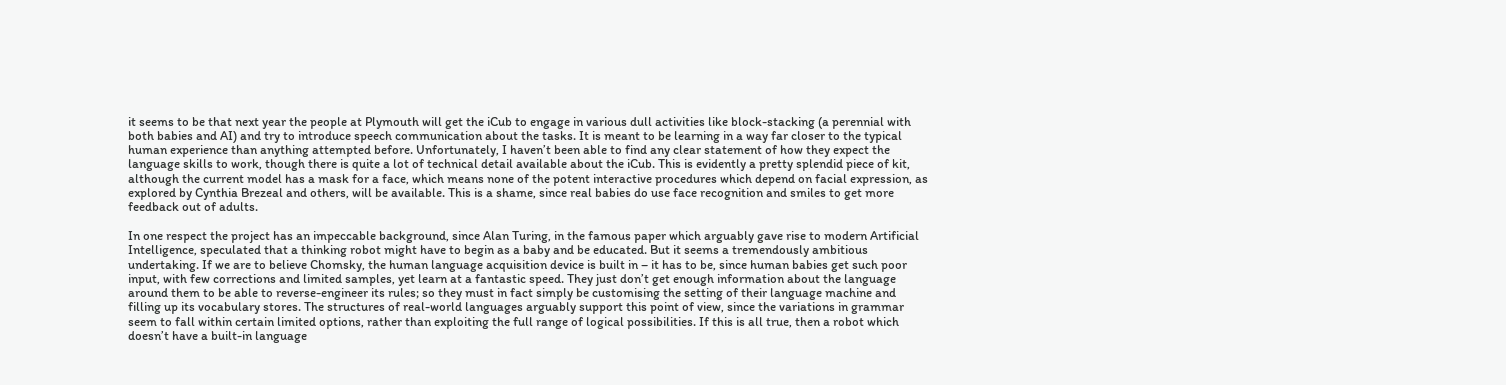it seems to be that next year the people at Plymouth will get the iCub to engage in various dull activities like block-stacking (a perennial with both babies and AI) and try to introduce speech communication about the tasks. It is meant to be learning in a way far closer to the typical human experience than anything attempted before. Unfortunately, I haven’t been able to find any clear statement of how they expect the language skills to work, though there is quite a lot of technical detail available about the iCub. This is evidently a pretty splendid piece of kit, although the current model has a mask for a face, which means none of the potent interactive procedures which depend on facial expression, as explored by Cynthia Brezeal and others, will be available. This is a shame, since real babies do use face recognition and smiles to get more feedback out of adults.

In one respect the project has an impeccable background, since Alan Turing, in the famous paper which arguably gave rise to modern Artificial Intelligence, speculated that a thinking robot might have to begin as a baby and be educated. But it seems a tremendously ambitious undertaking. If we are to believe Chomsky, the human language acquisition device is built in – it has to be, since human babies get such poor input, with few corrections and limited samples, yet learn at a fantastic speed. They just don’t get enough information about the language around them to be able to reverse-engineer its rules; so they must in fact simply be customising the setting of their language machine and filling up its vocabulary stores. The structures of real-world languages arguably support this point of view, since the variations in grammar seem to fall within certain limited options, rather than exploiting the full range of logical possibilities. If this is all true, then a robot which doesn’t have a built-in language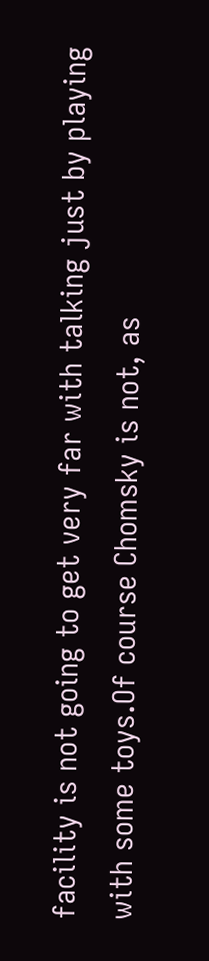facility is not going to get very far with talking just by playing with some toys.Of course Chomsky is not, as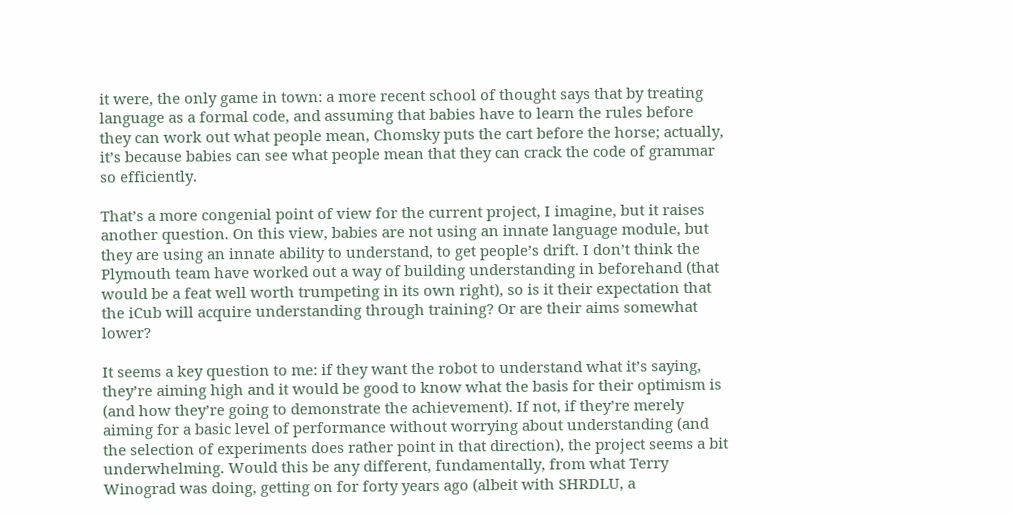it were, the only game in town: a more recent school of thought says that by treating language as a formal code, and assuming that babies have to learn the rules before they can work out what people mean, Chomsky puts the cart before the horse; actually, it’s because babies can see what people mean that they can crack the code of grammar so efficiently.

That’s a more congenial point of view for the current project, I imagine, but it raises another question. On this view, babies are not using an innate language module, but they are using an innate ability to understand, to get people’s drift. I don’t think the Plymouth team have worked out a way of building understanding in beforehand (that would be a feat well worth trumpeting in its own right), so is it their expectation that the iCub will acquire understanding through training? Or are their aims somewhat lower?

It seems a key question to me: if they want the robot to understand what it’s saying, they’re aiming high and it would be good to know what the basis for their optimism is (and how they’re going to demonstrate the achievement). If not, if they’re merely aiming for a basic level of performance without worrying about understanding (and the selection of experiments does rather point in that direction), the project seems a bit underwhelming. Would this be any different, fundamentally, from what Terry Winograd was doing, getting on for forty years ago (albeit with SHRDLU, a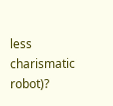less charismatic robot)?